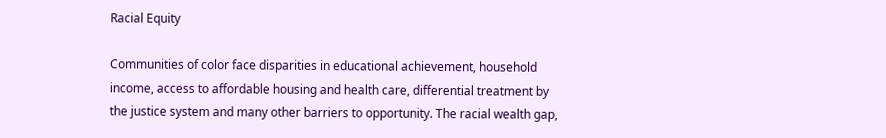Racial Equity

Communities of color face disparities in educational achievement, household income, access to affordable housing and health care, differential treatment by the justice system and many other barriers to opportunity. The racial wealth gap,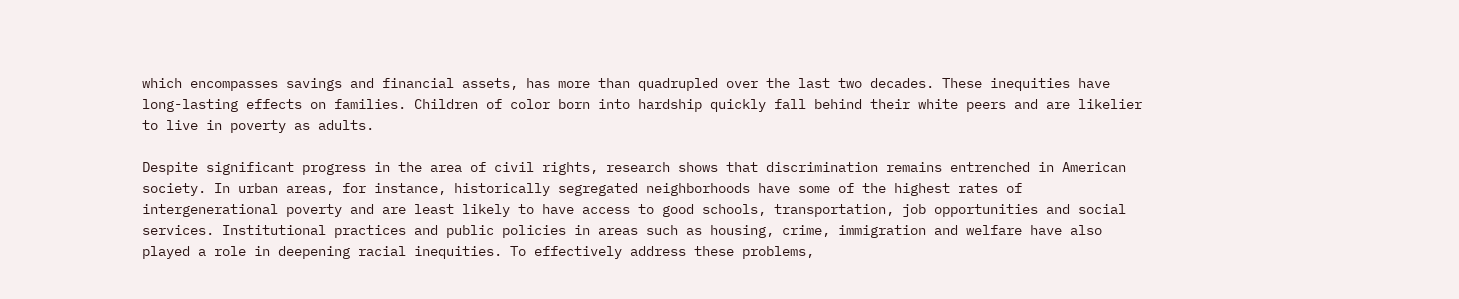which encompasses savings and financial assets, has more than quadrupled over the last two decades. These inequities have long-lasting effects on families. Children of color born into hardship quickly fall behind their white peers and are likelier to live in poverty as adults.

Despite significant progress in the area of civil rights, research shows that discrimination remains entrenched in American society. In urban areas, for instance, historically segregated neighborhoods have some of the highest rates of intergenerational poverty and are least likely to have access to good schools, transportation, job opportunities and social services. Institutional practices and public policies in areas such as housing, crime, immigration and welfare have also played a role in deepening racial inequities. To effectively address these problems,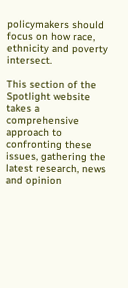policymakers should focus on how race, ethnicity and poverty intersect.

This section of the Spotlight website takes a comprehensive approach to confronting these issues, gathering the latest research, news and opinion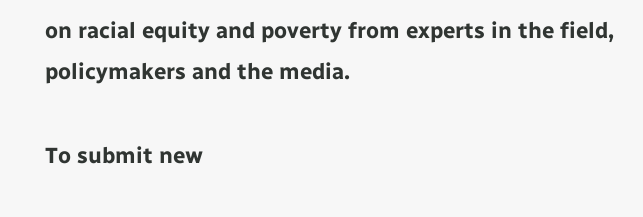on racial equity and poverty from experts in the field, policymakers and the media.

To submit new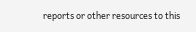reports or other resources to this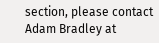section, please contact Adam Bradley at